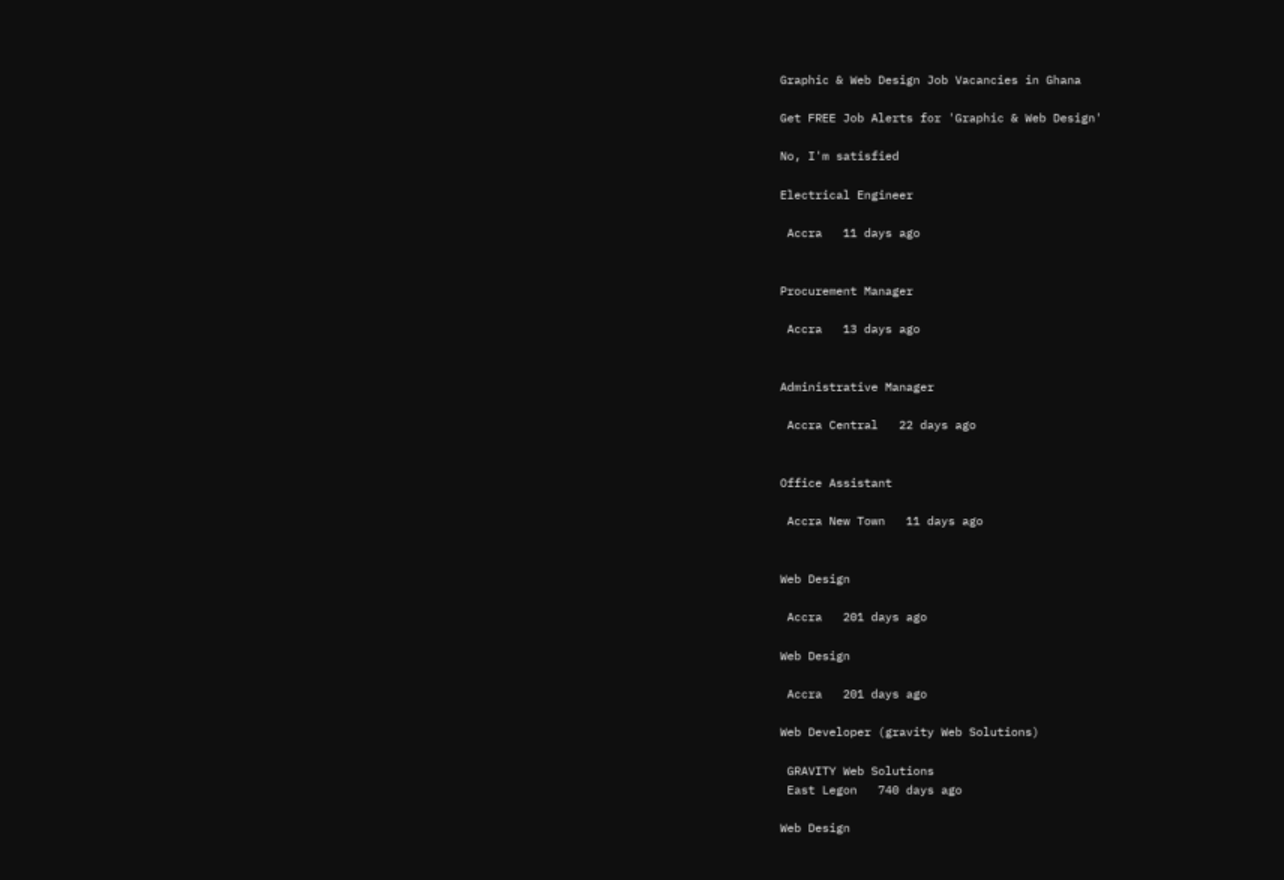Graphic & Web Design Job Vacancies in Ghana

Get FREE Job Alerts for 'Graphic & Web Design'

No, I'm satisfied

Electrical Engineer

 Accra   11 days ago


Procurement Manager

 Accra   13 days ago


Administrative Manager

 Accra Central   22 days ago


Office Assistant

 Accra New Town   11 days ago


Web Design

 Accra   201 days ago

Web Design

 Accra   201 days ago

Web Developer (gravity Web Solutions)

 GRAVITY Web Solutions
 East Legon   740 days ago

Web Design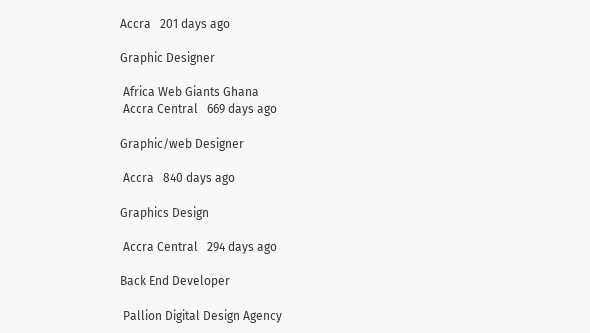Accra   201 days ago

Graphic Designer

 Africa Web Giants Ghana
 Accra Central   669 days ago

Graphic/web Designer

 Accra   840 days ago

Graphics Design

 Accra Central   294 days ago

Back End Developer

 Pallion Digital Design Agency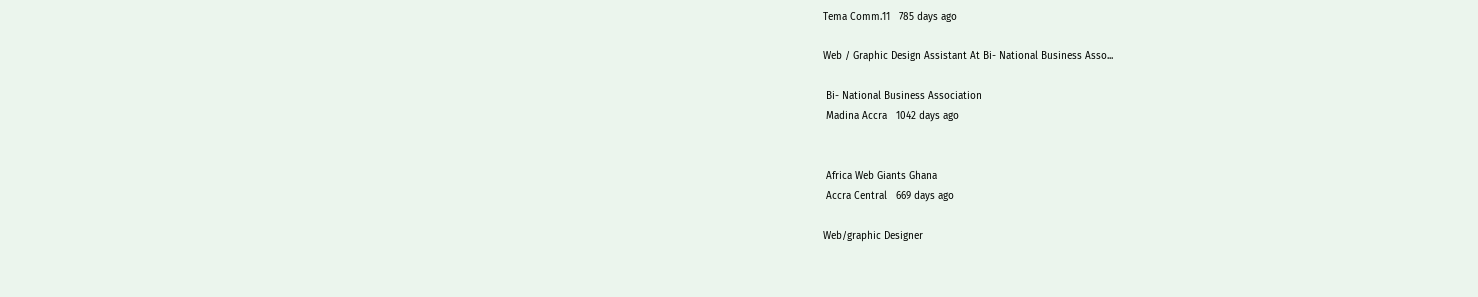Tema Comm.11   785 days ago

Web / Graphic Design Assistant At Bi- National Business Asso...

 Bi- National Business Association
 Madina Accra   1042 days ago


 Africa Web Giants Ghana
 Accra Central   669 days ago

Web/graphic Designer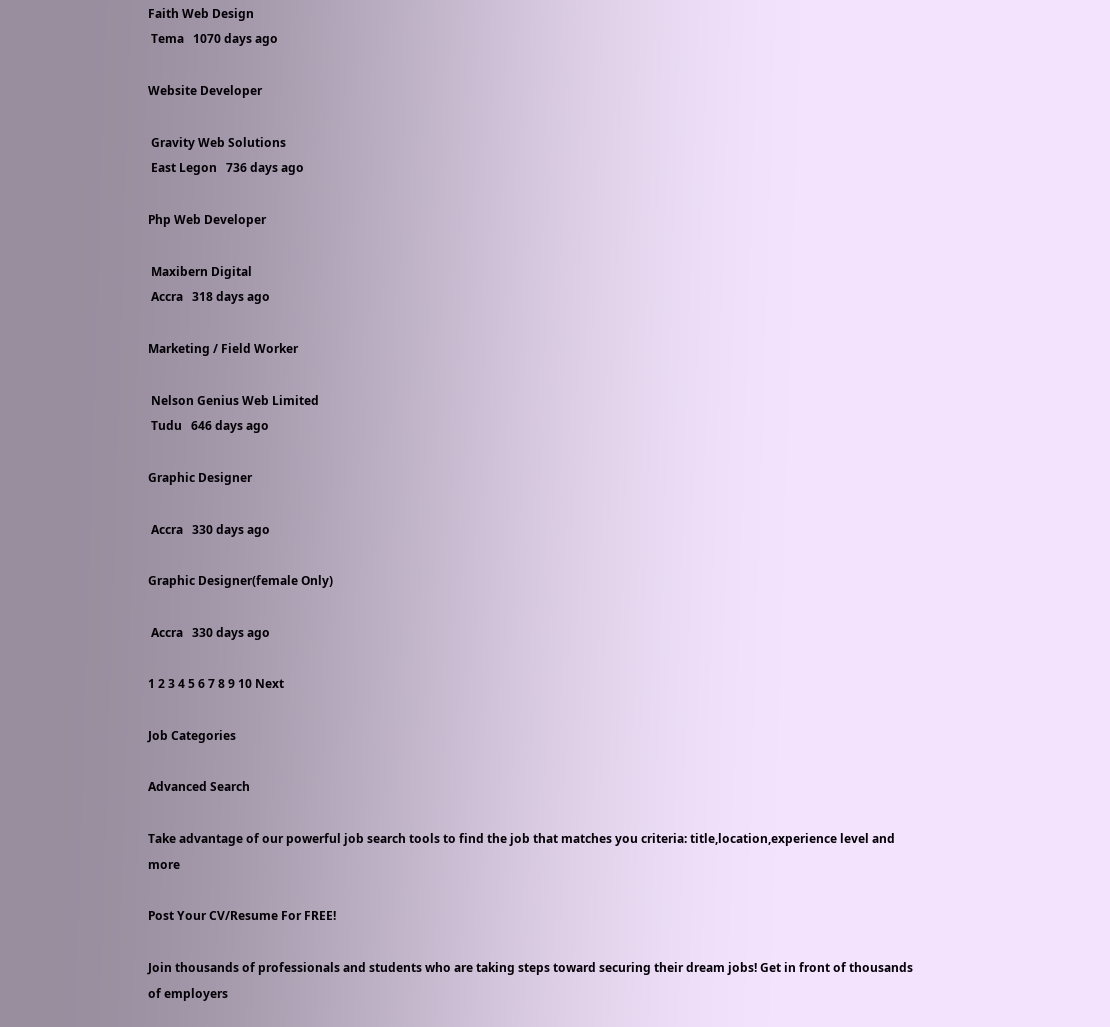Faith Web Design
 Tema   1070 days ago

Website Developer

 Gravity Web Solutions
 East Legon   736 days ago

Php Web Developer

 Maxibern Digital
 Accra   318 days ago

Marketing / Field Worker

 Nelson Genius Web Limited
 Tudu   646 days ago

Graphic Designer

 Accra   330 days ago

Graphic Designer(female Only)

 Accra   330 days ago

1 2 3 4 5 6 7 8 9 10 Next

Job Categories

Advanced Search

Take advantage of our powerful job search tools to find the job that matches you criteria: title,location,experience level and more

Post Your CV/Resume For FREE!

Join thousands of professionals and students who are taking steps toward securing their dream jobs! Get in front of thousands of employers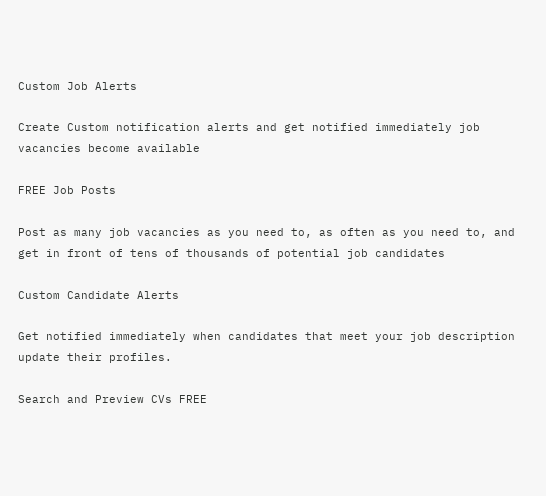Custom Job Alerts

Create Custom notification alerts and get notified immediately job vacancies become available

FREE Job Posts

Post as many job vacancies as you need to, as often as you need to, and get in front of tens of thousands of potential job candidates

Custom Candidate Alerts

Get notified immediately when candidates that meet your job description update their profiles.

Search and Preview CVs FREE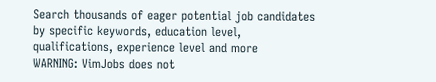Search thousands of eager potential job candidates by specific keywords, education level, qualifications, experience level and more
WARNING: VimJobs does not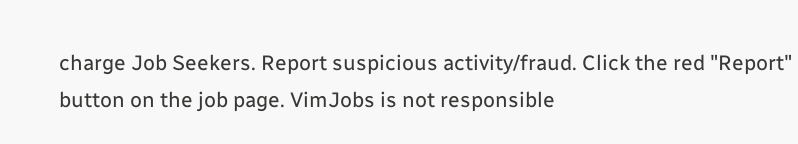charge Job Seekers. Report suspicious activity/fraud. Click the red "Report" button on the job page. VimJobs is not responsible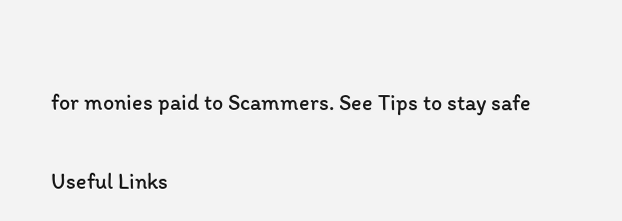for monies paid to Scammers. See Tips to stay safe

Useful Links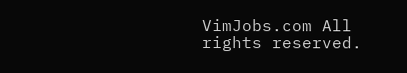VimJobs.com All rights reserved.